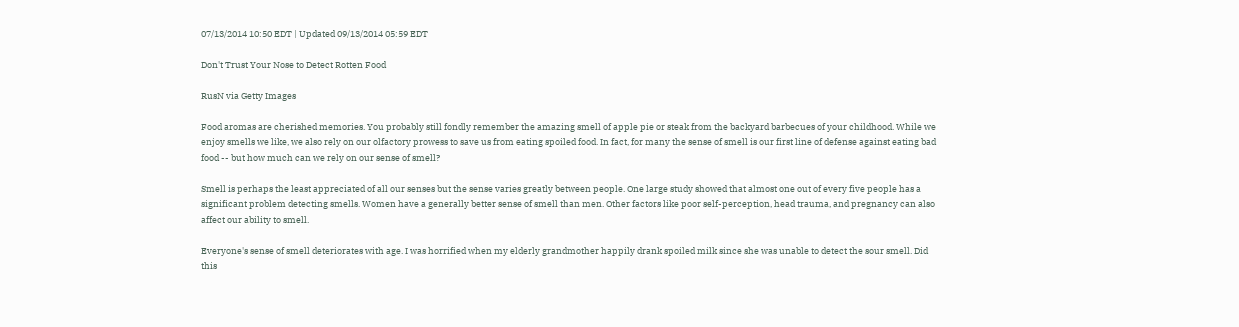07/13/2014 10:50 EDT | Updated 09/13/2014 05:59 EDT

Don't Trust Your Nose to Detect Rotten Food

RusN via Getty Images

Food aromas are cherished memories. You probably still fondly remember the amazing smell of apple pie or steak from the backyard barbecues of your childhood. While we enjoy smells we like, we also rely on our olfactory prowess to save us from eating spoiled food. In fact, for many the sense of smell is our first line of defense against eating bad food -- but how much can we rely on our sense of smell?

Smell is perhaps the least appreciated of all our senses but the sense varies greatly between people. One large study showed that almost one out of every five people has a significant problem detecting smells. Women have a generally better sense of smell than men. Other factors like poor self-perception, head trauma, and pregnancy can also affect our ability to smell.

Everyone's sense of smell deteriorates with age. I was horrified when my elderly grandmother happily drank spoiled milk since she was unable to detect the sour smell. Did this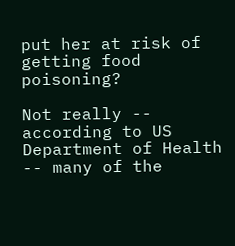put her at risk of getting food poisoning?

Not really -- according to US Department of Health -- many of the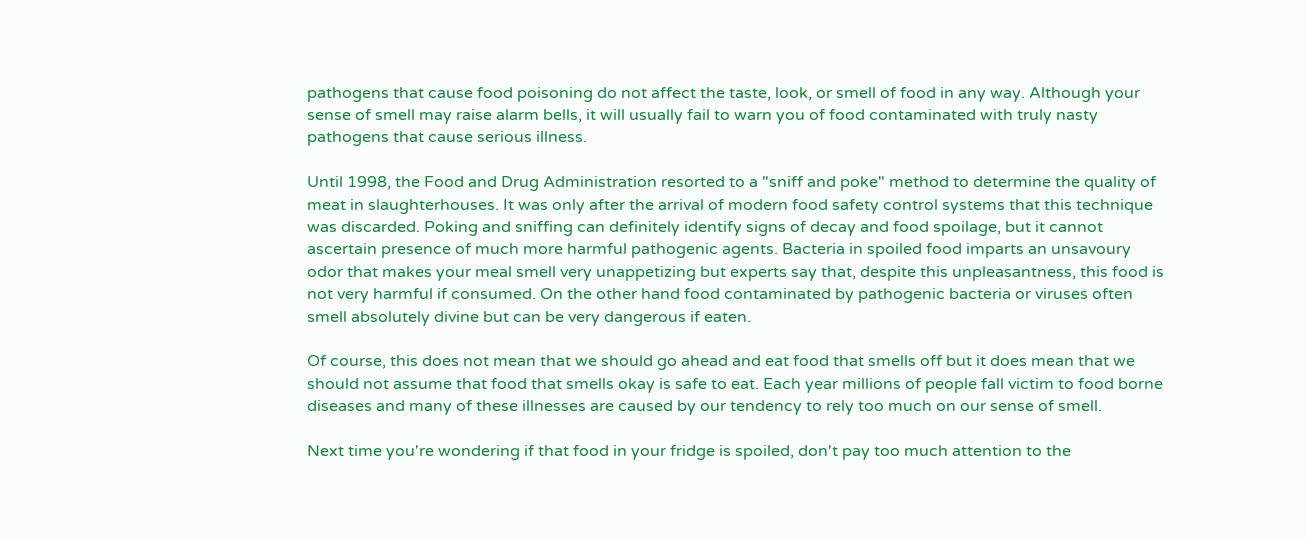pathogens that cause food poisoning do not affect the taste, look, or smell of food in any way. Although your sense of smell may raise alarm bells, it will usually fail to warn you of food contaminated with truly nasty pathogens that cause serious illness.

Until 1998, the Food and Drug Administration resorted to a "sniff and poke" method to determine the quality of meat in slaughterhouses. It was only after the arrival of modern food safety control systems that this technique was discarded. Poking and sniffing can definitely identify signs of decay and food spoilage, but it cannot ascertain presence of much more harmful pathogenic agents. Bacteria in spoiled food imparts an unsavoury odor that makes your meal smell very unappetizing but experts say that, despite this unpleasantness, this food is not very harmful if consumed. On the other hand food contaminated by pathogenic bacteria or viruses often smell absolutely divine but can be very dangerous if eaten.

Of course, this does not mean that we should go ahead and eat food that smells off but it does mean that we should not assume that food that smells okay is safe to eat. Each year millions of people fall victim to food borne diseases and many of these illnesses are caused by our tendency to rely too much on our sense of smell.

Next time you're wondering if that food in your fridge is spoiled, don't pay too much attention to the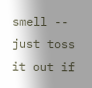smell -- just toss it out if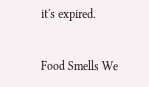it's expired.


Food Smells We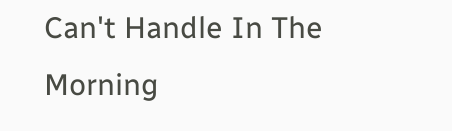Can't Handle In The Morning